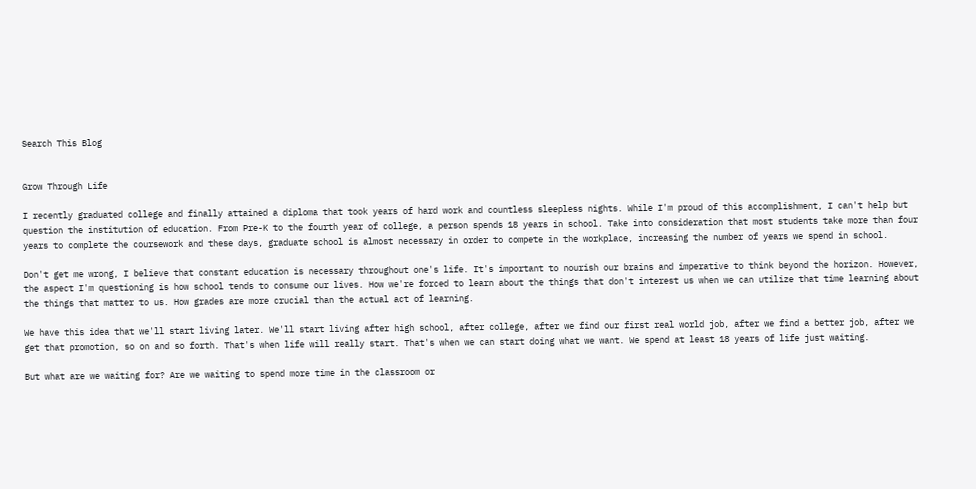Search This Blog


Grow Through Life

I recently graduated college and finally attained a diploma that took years of hard work and countless sleepless nights. While I'm proud of this accomplishment, I can't help but question the institution of education. From Pre-K to the fourth year of college, a person spends 18 years in school. Take into consideration that most students take more than four years to complete the coursework and these days, graduate school is almost necessary in order to compete in the workplace, increasing the number of years we spend in school.

Don't get me wrong, I believe that constant education is necessary throughout one's life. It's important to nourish our brains and imperative to think beyond the horizon. However, the aspect I'm questioning is how school tends to consume our lives. How we're forced to learn about the things that don't interest us when we can utilize that time learning about the things that matter to us. How grades are more crucial than the actual act of learning.

We have this idea that we'll start living later. We'll start living after high school, after college, after we find our first real world job, after we find a better job, after we get that promotion, so on and so forth. That's when life will really start. That's when we can start doing what we want. We spend at least 18 years of life just waiting.

But what are we waiting for? Are we waiting to spend more time in the classroom or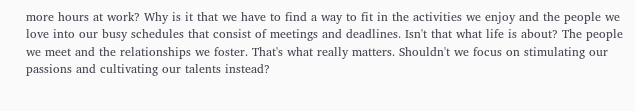more hours at work? Why is it that we have to find a way to fit in the activities we enjoy and the people we love into our busy schedules that consist of meetings and deadlines. Isn't that what life is about? The people we meet and the relationships we foster. That's what really matters. Shouldn't we focus on stimulating our passions and cultivating our talents instead?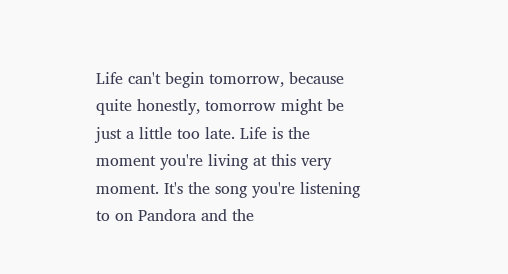Life can't begin tomorrow, because quite honestly, tomorrow might be just a little too late. Life is the moment you're living at this very moment. It's the song you're listening to on Pandora and the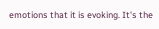emotions that it is evoking. It's the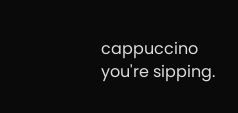cappuccino you're sipping.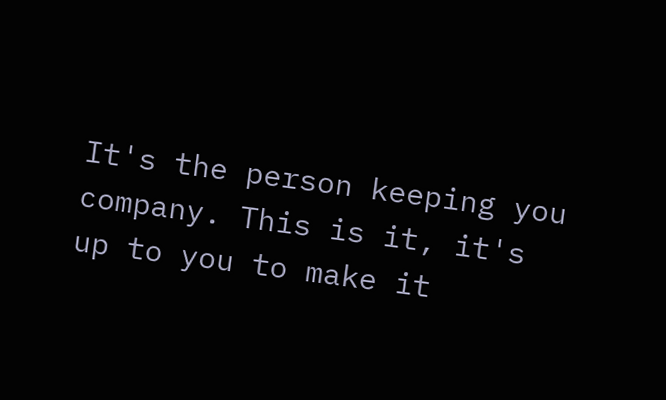It's the person keeping you company. This is it, it's up to you to make it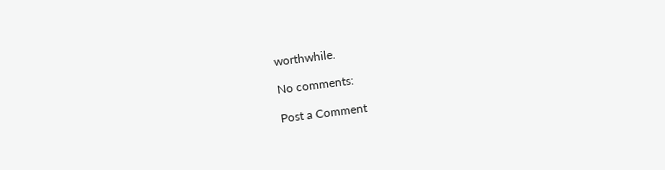worthwhile.

No comments:

Post a Comment